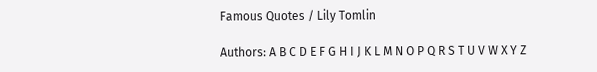Famous Quotes / Lily Tomlin

Authors: A B C D E F G H I J K L M N O P Q R S T U V W X Y Z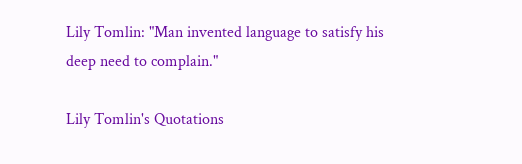Lily Tomlin: "Man invented language to satisfy his deep need to complain."

Lily Tomlin's Quotations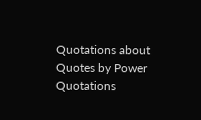Quotations about
Quotes by Power Quotations